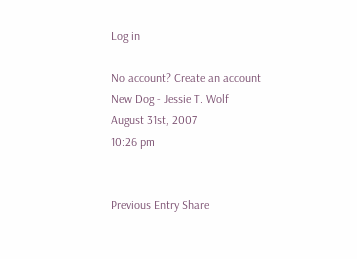Log in

No account? Create an account
New Dog - Jessie T. Wolf
August 31st, 2007
10:26 pm


Previous Entry Share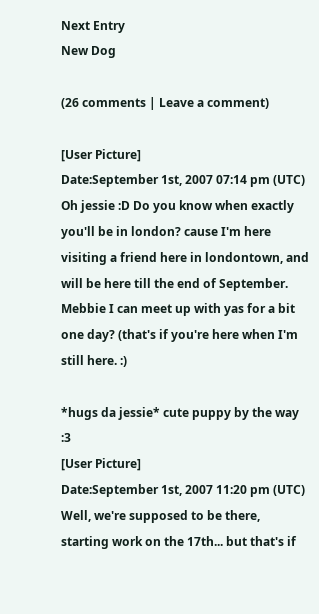Next Entry
New Dog

(26 comments | Leave a comment)

[User Picture]
Date:September 1st, 2007 07:14 pm (UTC)
Oh jessie :D Do you know when exactly you'll be in london? cause I'm here visiting a friend here in londontown, and will be here till the end of September. Mebbie I can meet up with yas for a bit one day? (that's if you're here when I'm still here. :)

*hugs da jessie* cute puppy by the way :3
[User Picture]
Date:September 1st, 2007 11:20 pm (UTC)
Well, we're supposed to be there, starting work on the 17th... but that's if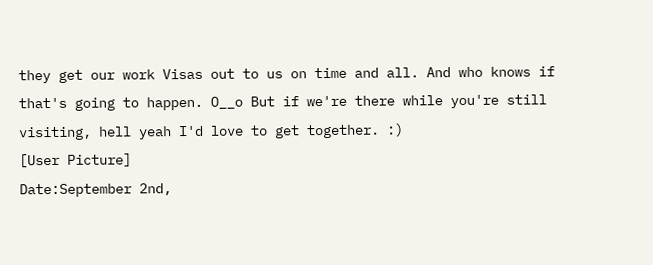they get our work Visas out to us on time and all. And who knows if that's going to happen. O__o But if we're there while you're still visiting, hell yeah I'd love to get together. :)
[User Picture]
Date:September 2nd,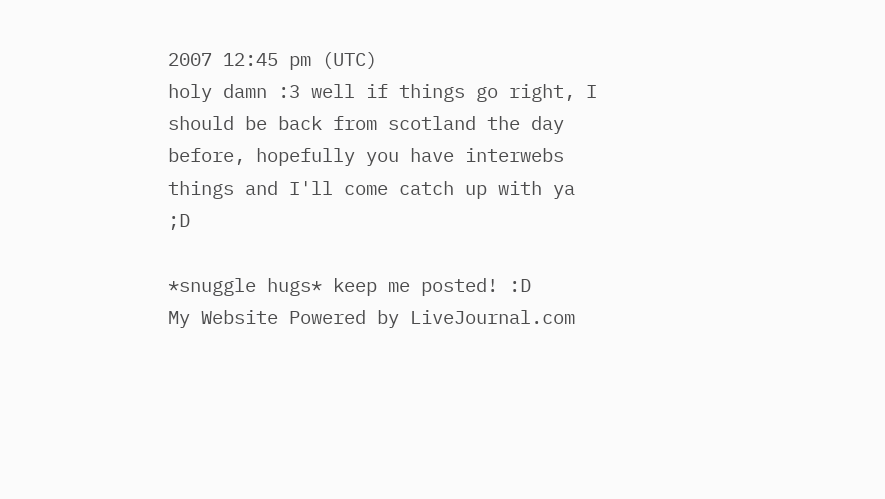2007 12:45 pm (UTC)
holy damn :3 well if things go right, I should be back from scotland the day before, hopefully you have interwebs things and I'll come catch up with ya ;D

*snuggle hugs* keep me posted! :D
My Website Powered by LiveJournal.com